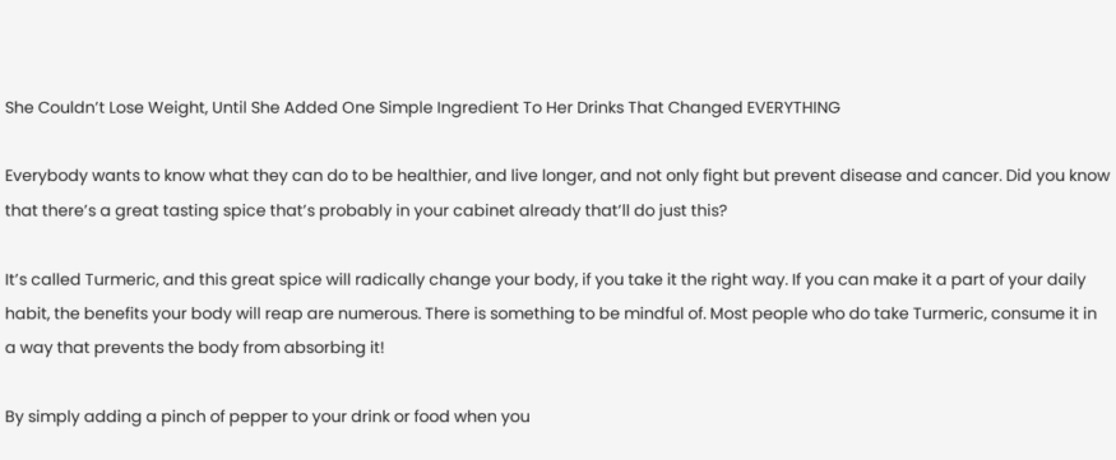She Couldn’t Lose Weight, Until She Added One Simple Ingredient To Her Drinks That Changed EVERYTHING

Everybody wants to know what they can do to be healthier, and live longer, and not only fight but prevent disease and cancer. Did you know that there’s a great tasting spice that’s probably in your cabinet already that’ll do just this?

It’s called Turmeric, and this great spice will radically change your body, if you take it the right way. If you can make it a part of your daily habit, the benefits your body will reap are numerous. There is something to be mindful of. Most people who do take Turmeric, consume it in a way that prevents the body from absorbing it!

By simply adding a pinch of pepper to your drink or food when you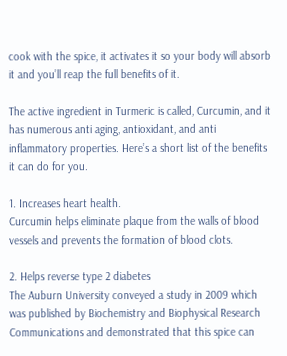cook with the spice, it activates it so your body will absorb it and you’ll reap the full benefits of it.

The active ingredient in Turmeric is called, Curcumin, and it has numerous anti aging, antioxidant, and anti inflammatory properties. Here’s a short list of the benefits it can do for you.

1. Increases heart health.
Curcumin helps eliminate plaque from the walls of blood vessels and prevents the formation of blood clots.

2. Helps reverse type 2 diabetes
The Auburn University conveyed a study in 2009 which was published by Biochemistry and Biophysical Research Communications and demonstrated that this spice can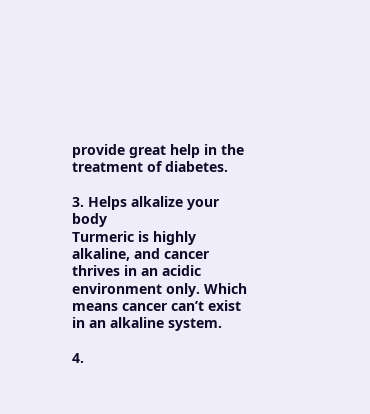provide great help in the treatment of diabetes.

3. Helps alkalize your body
Turmeric is highly alkaline, and cancer thrives in an acidic environment only. Which means cancer can’t exist in an alkaline system.

4.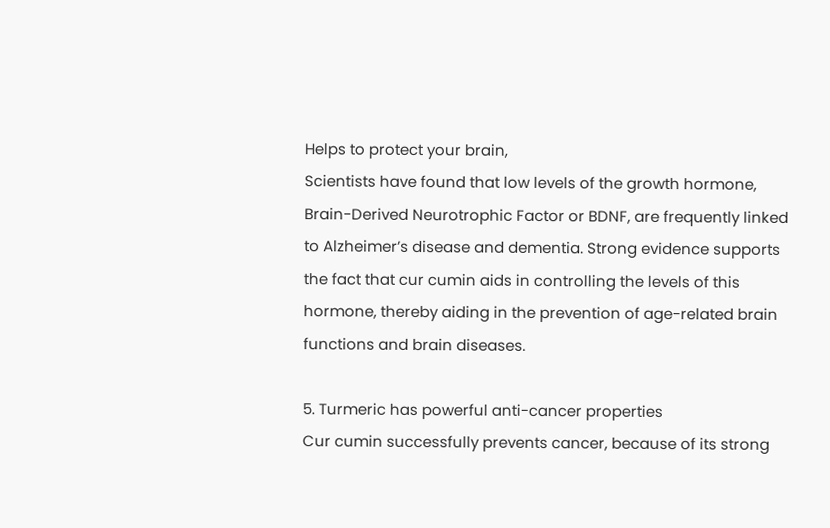Helps to protect your brain,
Scientists have found that low levels of the growth hormone, Brain-Derived Neurotrophic Factor or BDNF, are frequently linked to Alzheimer’s disease and dementia. Strong evidence supports the fact that cur cumin aids in controlling the levels of this hormone, thereby aiding in the prevention of age-related brain functions and brain diseases.

5. Turmeric has powerful anti-cancer properties
Cur cumin successfully prevents cancer, because of its strong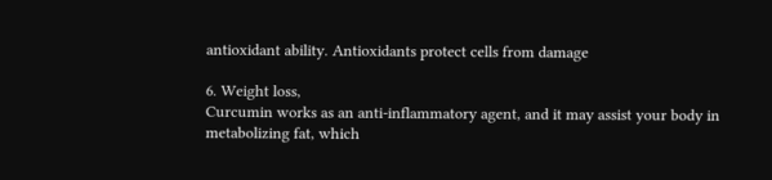antioxidant ability. Antioxidants protect cells from damage

6. Weight loss,
Curcumin works as an anti-inflammatory agent, and it may assist your body in metabolizing fat, which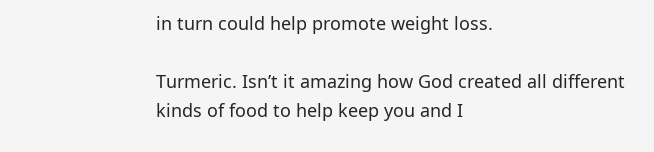in turn could help promote weight loss.

Turmeric. Isn’t it amazing how God created all different kinds of food to help keep you and I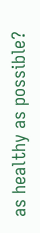as healthy as possible?